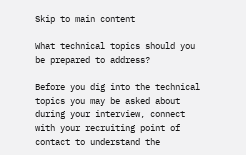Skip to main content

What technical topics should you be prepared to address?

Before you dig into the technical topics you may be asked about during your interview, connect with your recruiting point of contact to understand the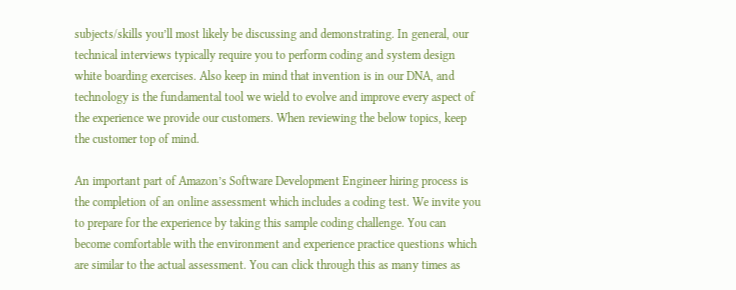subjects/skills you’ll most likely be discussing and demonstrating. In general, our technical interviews typically require you to perform coding and system design white boarding exercises. Also keep in mind that invention is in our DNA, and technology is the fundamental tool we wield to evolve and improve every aspect of the experience we provide our customers. When reviewing the below topics, keep the customer top of mind.

An important part of Amazon’s Software Development Engineer hiring process is the completion of an online assessment which includes a coding test. We invite you to prepare for the experience by taking this sample coding challenge. You can become comfortable with the environment and experience practice questions which are similar to the actual assessment. You can click through this as many times as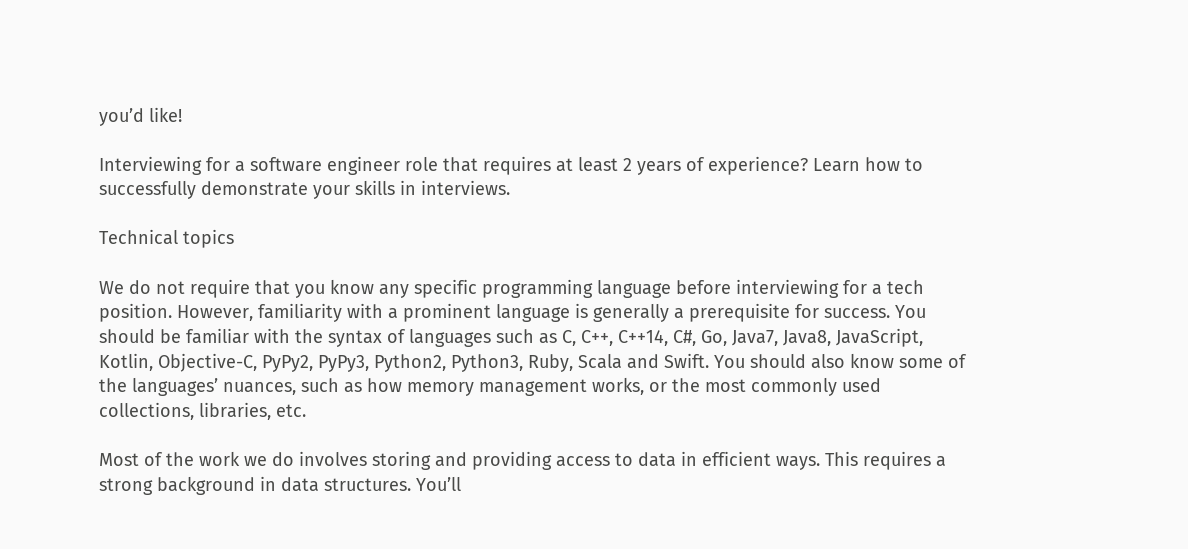you’d like!

Interviewing for a software engineer role that requires at least 2 years of experience? Learn how to successfully demonstrate your skills in interviews.

Technical topics

We do not require that you know any specific programming language before interviewing for a tech position. However, familiarity with a prominent language is generally a prerequisite for success. You should be familiar with the syntax of languages such as C, C++, C++14, C#, Go, Java7, Java8, JavaScript, Kotlin, Objective-C, PyPy2, PyPy3, Python2, Python3, Ruby, Scala and Swift. You should also know some of the languages’ nuances, such as how memory management works, or the most commonly used collections, libraries, etc.

Most of the work we do involves storing and providing access to data in efficient ways. This requires a strong background in data structures. You’ll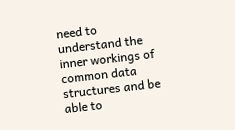need to understand the inner workings of common data structures and be able to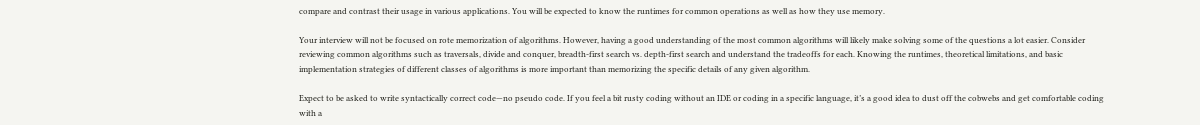compare and contrast their usage in various applications. You will be expected to know the runtimes for common operations as well as how they use memory.

Your interview will not be focused on rote memorization of algorithms. However, having a good understanding of the most common algorithms will likely make solving some of the questions a lot easier. Consider reviewing common algorithms such as traversals, divide and conquer, breadth-first search vs. depth-first search and understand the tradeoffs for each. Knowing the runtimes, theoretical limitations, and basic implementation strategies of different classes of algorithms is more important than memorizing the specific details of any given algorithm.

Expect to be asked to write syntactically correct code—no pseudo code. If you feel a bit rusty coding without an IDE or coding in a specific language, it’s a good idea to dust off the cobwebs and get comfortable coding with a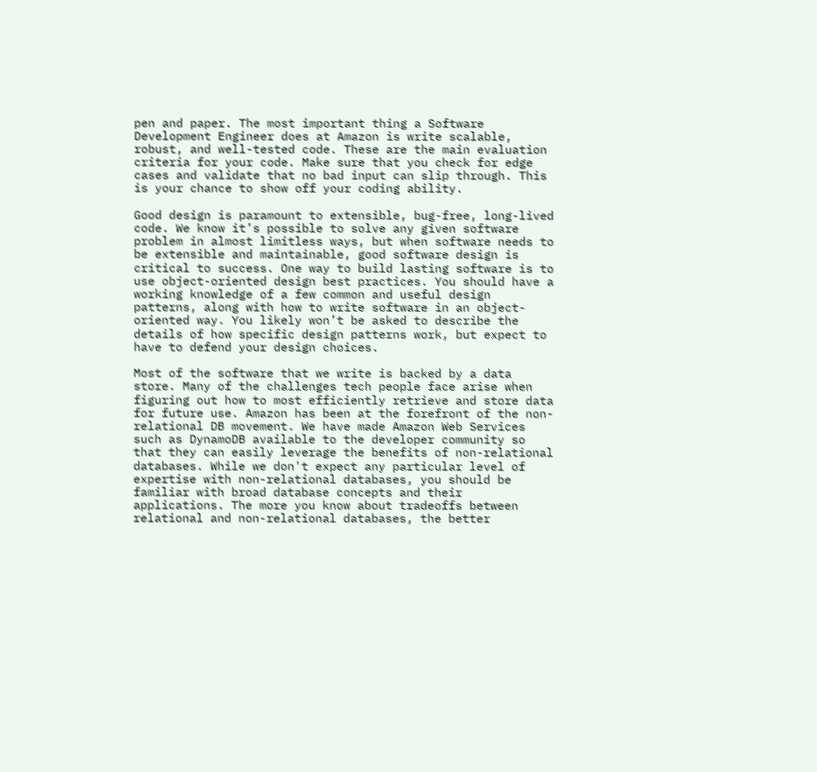pen and paper. The most important thing a Software Development Engineer does at Amazon is write scalable, robust, and well-tested code. These are the main evaluation criteria for your code. Make sure that you check for edge cases and validate that no bad input can slip through. This is your chance to show off your coding ability.

Good design is paramount to extensible, bug-free, long-lived code. We know it’s possible to solve any given software problem in almost limitless ways, but when software needs to be extensible and maintainable, good software design is critical to success. One way to build lasting software is to use object-oriented design best practices. You should have a working knowledge of a few common and useful design patterns, along with how to write software in an object-oriented way. You likely won’t be asked to describe the details of how specific design patterns work, but expect to have to defend your design choices.

Most of the software that we write is backed by a data store. Many of the challenges tech people face arise when figuring out how to most efficiently retrieve and store data for future use. Amazon has been at the forefront of the non-relational DB movement. We have made Amazon Web Services such as DynamoDB available to the developer community so that they can easily leverage the benefits of non-relational databases. While we don't expect any particular level of expertise with non-relational databases, you should be familiar with broad database concepts and their applications. The more you know about tradeoffs between relational and non-relational databases, the better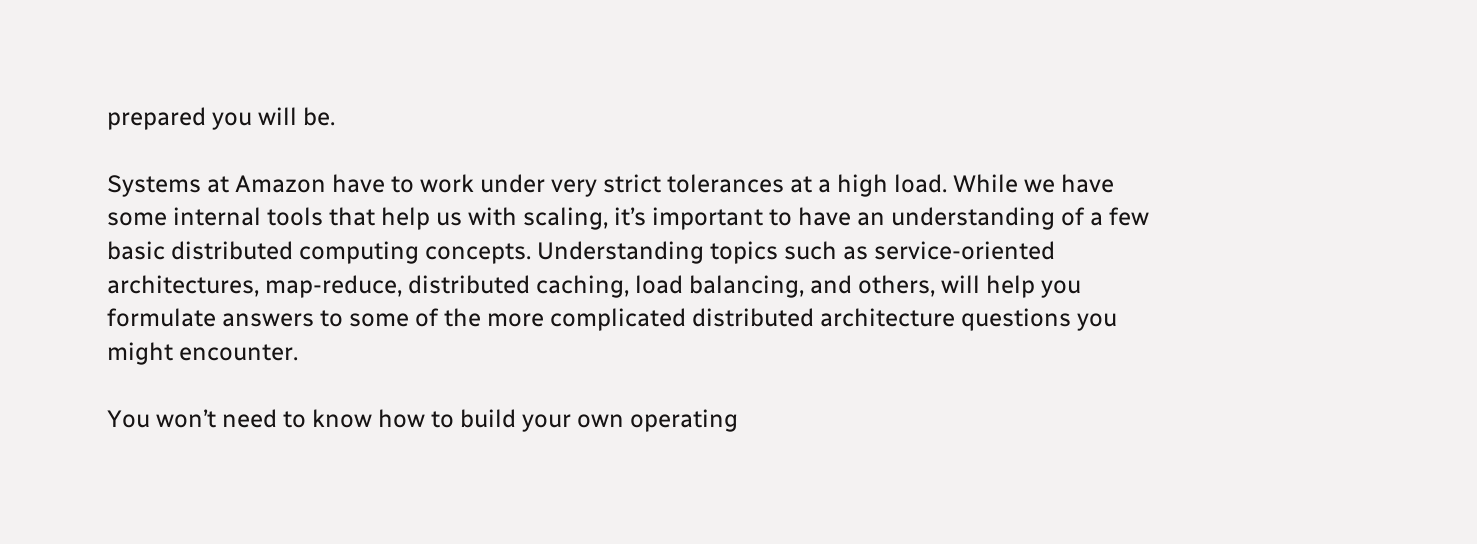prepared you will be.

Systems at Amazon have to work under very strict tolerances at a high load. While we have some internal tools that help us with scaling, it’s important to have an understanding of a few basic distributed computing concepts. Understanding topics such as service-oriented architectures, map-reduce, distributed caching, load balancing, and others, will help you formulate answers to some of the more complicated distributed architecture questions you might encounter.

You won’t need to know how to build your own operating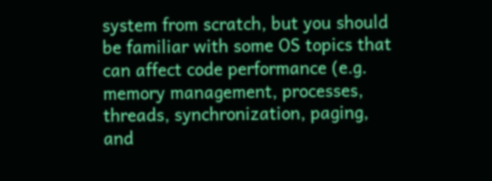system from scratch, but you should be familiar with some OS topics that can affect code performance (e.g. memory management, processes, threads, synchronization, paging, and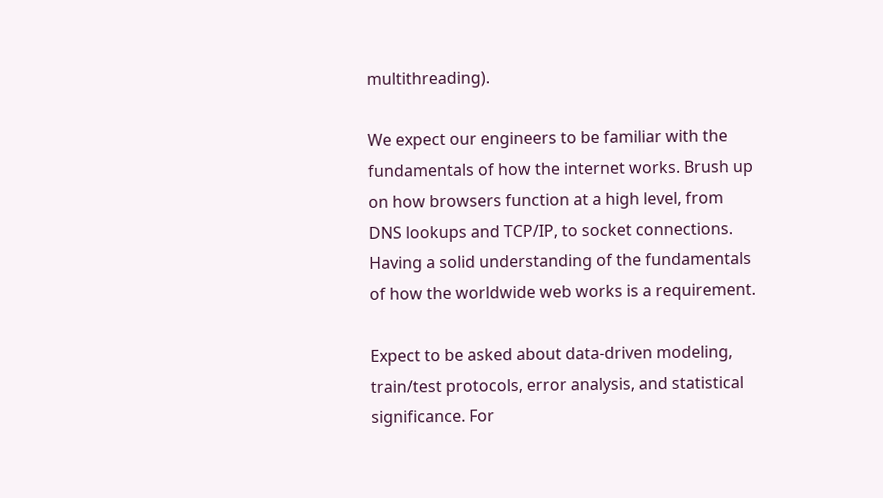multithreading).

We expect our engineers to be familiar with the fundamentals of how the internet works. Brush up on how browsers function at a high level, from DNS lookups and TCP/IP, to socket connections. Having a solid understanding of the fundamentals of how the worldwide web works is a requirement.

Expect to be asked about data-driven modeling, train/test protocols, error analysis, and statistical significance. For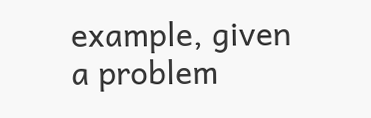example, given a problem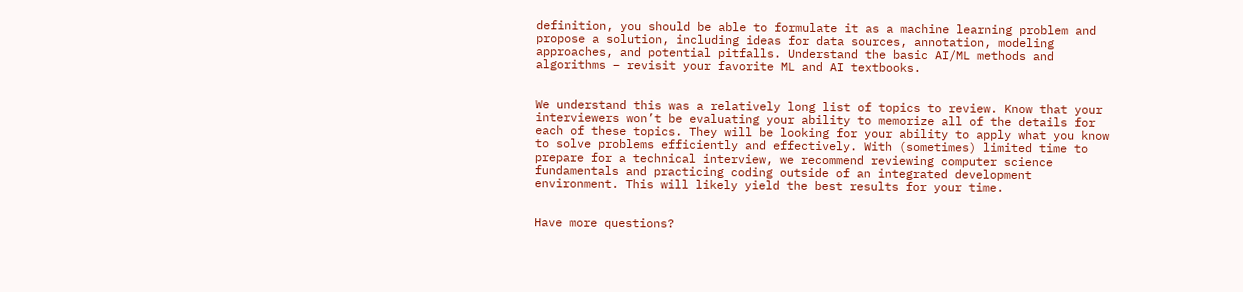definition, you should be able to formulate it as a machine learning problem and propose a solution, including ideas for data sources, annotation, modeling approaches, and potential pitfalls. Understand the basic AI/ML methods and algorithms – revisit your favorite ML and AI textbooks.


We understand this was a relatively long list of topics to review. Know that your interviewers won’t be evaluating your ability to memorize all of the details for each of these topics. They will be looking for your ability to apply what you know to solve problems efficiently and effectively. With (sometimes) limited time to prepare for a technical interview, we recommend reviewing computer science fundamentals and practicing coding outside of an integrated development environment. This will likely yield the best results for your time.


Have more questions?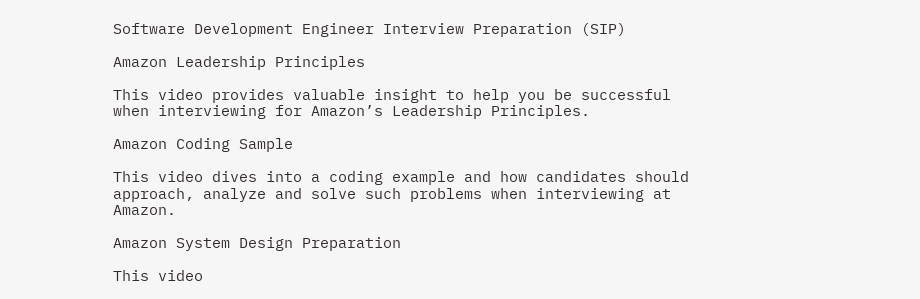Software Development Engineer Interview Preparation (SIP)

Amazon Leadership Principles

This video provides valuable insight to help you be successful when interviewing for Amazon’s Leadership Principles.

Amazon Coding Sample

This video dives into a coding example and how candidates should approach, analyze and solve such problems when interviewing at Amazon.

Amazon System Design Preparation

This video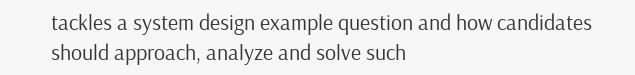tackles a system design example question and how candidates should approach, analyze and solve such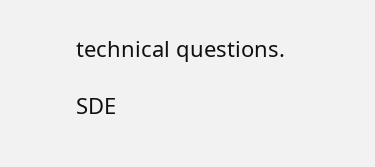technical questions.

SDE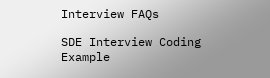Interview FAQs

SDE Interview Coding Example